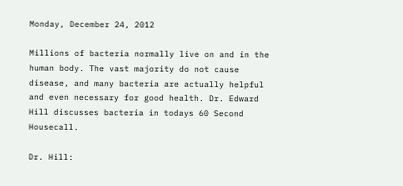Monday, December 24, 2012

Millions of bacteria normally live on and in the human body. The vast majority do not cause disease, and many bacteria are actually helpful and even necessary for good health. Dr. Edward Hill discusses bacteria in todays 60 Second Housecall.

Dr. Hill: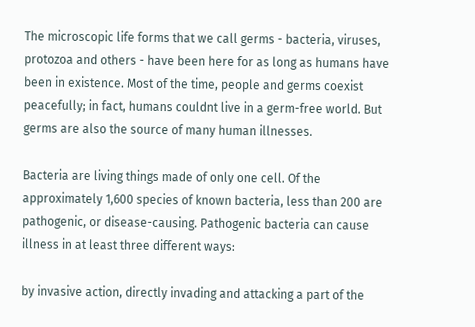The microscopic life forms that we call germs - bacteria, viruses, protozoa and others - have been here for as long as humans have been in existence. Most of the time, people and germs coexist peacefully; in fact, humans couldnt live in a germ-free world. But germs are also the source of many human illnesses.

Bacteria are living things made of only one cell. Of the approximately 1,600 species of known bacteria, less than 200 are pathogenic, or disease-causing. Pathogenic bacteria can cause illness in at least three different ways:

by invasive action, directly invading and attacking a part of the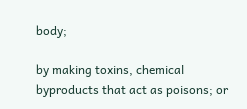body;

by making toxins, chemical byproducts that act as poisons; or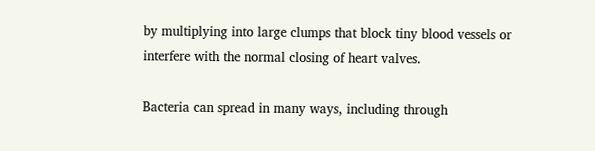by multiplying into large clumps that block tiny blood vessels or interfere with the normal closing of heart valves.

Bacteria can spread in many ways, including through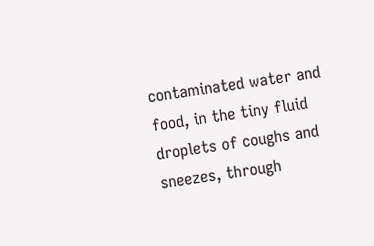contaminated water and food, in the tiny fluid droplets of coughs and sneezes, through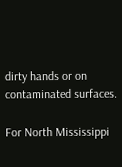dirty hands or on contaminated surfaces.

For North Mississippi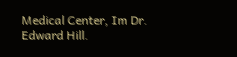Medical Center, Im Dr. Edward Hill.